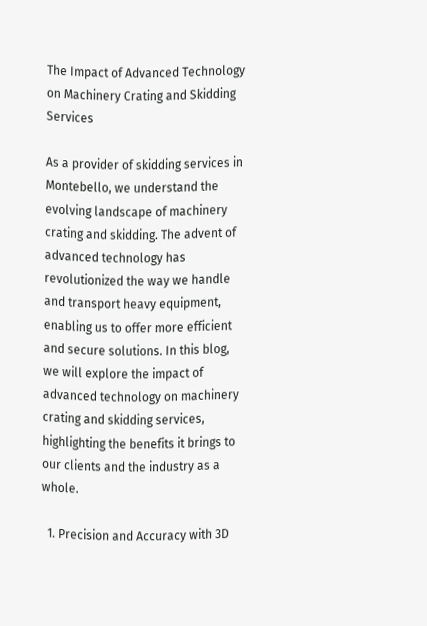The Impact of Advanced Technology on Machinery Crating and Skidding Services

As a provider of skidding services in Montebello, we understand the evolving landscape of machinery crating and skidding. The advent of advanced technology has revolutionized the way we handle and transport heavy equipment, enabling us to offer more efficient and secure solutions. In this blog, we will explore the impact of advanced technology on machinery crating and skidding services, highlighting the benefits it brings to our clients and the industry as a whole.

  1. Precision and Accuracy with 3D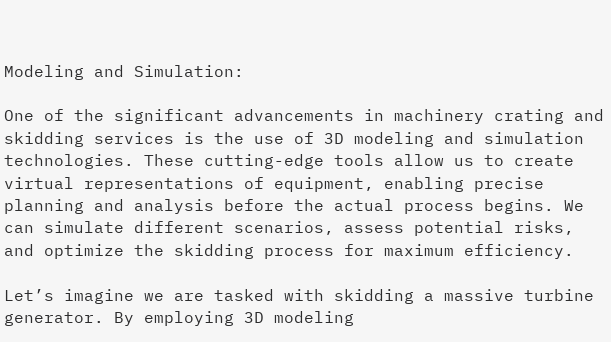Modeling and Simulation:

One of the significant advancements in machinery crating and skidding services is the use of 3D modeling and simulation technologies. These cutting-edge tools allow us to create virtual representations of equipment, enabling precise planning and analysis before the actual process begins. We can simulate different scenarios, assess potential risks, and optimize the skidding process for maximum efficiency.

Let’s imagine we are tasked with skidding a massive turbine generator. By employing 3D modeling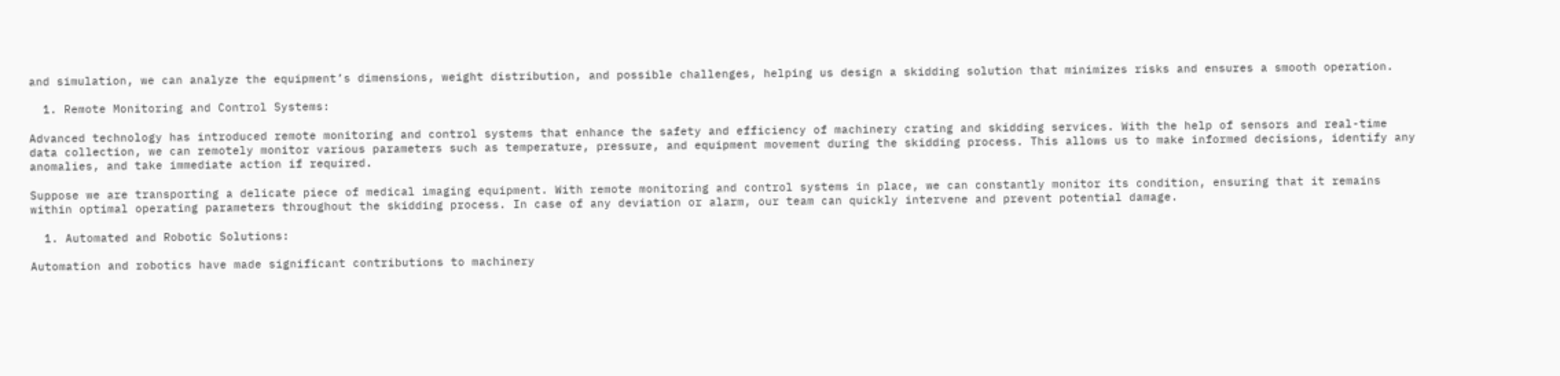and simulation, we can analyze the equipment’s dimensions, weight distribution, and possible challenges, helping us design a skidding solution that minimizes risks and ensures a smooth operation.

  1. Remote Monitoring and Control Systems:

Advanced technology has introduced remote monitoring and control systems that enhance the safety and efficiency of machinery crating and skidding services. With the help of sensors and real-time data collection, we can remotely monitor various parameters such as temperature, pressure, and equipment movement during the skidding process. This allows us to make informed decisions, identify any anomalies, and take immediate action if required.

Suppose we are transporting a delicate piece of medical imaging equipment. With remote monitoring and control systems in place, we can constantly monitor its condition, ensuring that it remains within optimal operating parameters throughout the skidding process. In case of any deviation or alarm, our team can quickly intervene and prevent potential damage.

  1. Automated and Robotic Solutions:

Automation and robotics have made significant contributions to machinery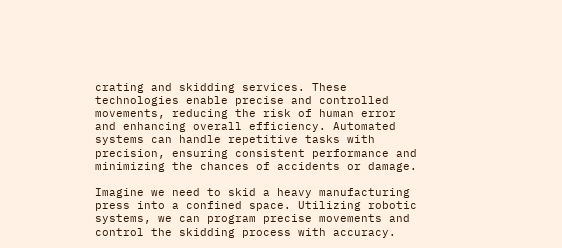crating and skidding services. These technologies enable precise and controlled movements, reducing the risk of human error and enhancing overall efficiency. Automated systems can handle repetitive tasks with precision, ensuring consistent performance and minimizing the chances of accidents or damage.

Imagine we need to skid a heavy manufacturing press into a confined space. Utilizing robotic systems, we can program precise movements and control the skidding process with accuracy.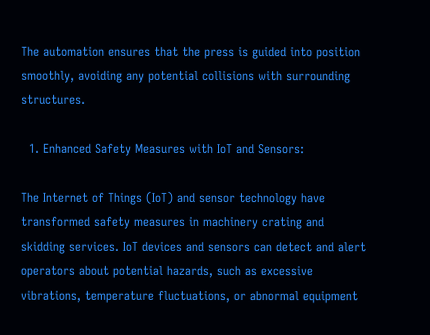The automation ensures that the press is guided into position smoothly, avoiding any potential collisions with surrounding structures.

  1. Enhanced Safety Measures with IoT and Sensors:

The Internet of Things (IoT) and sensor technology have transformed safety measures in machinery crating and skidding services. IoT devices and sensors can detect and alert operators about potential hazards, such as excessive vibrations, temperature fluctuations, or abnormal equipment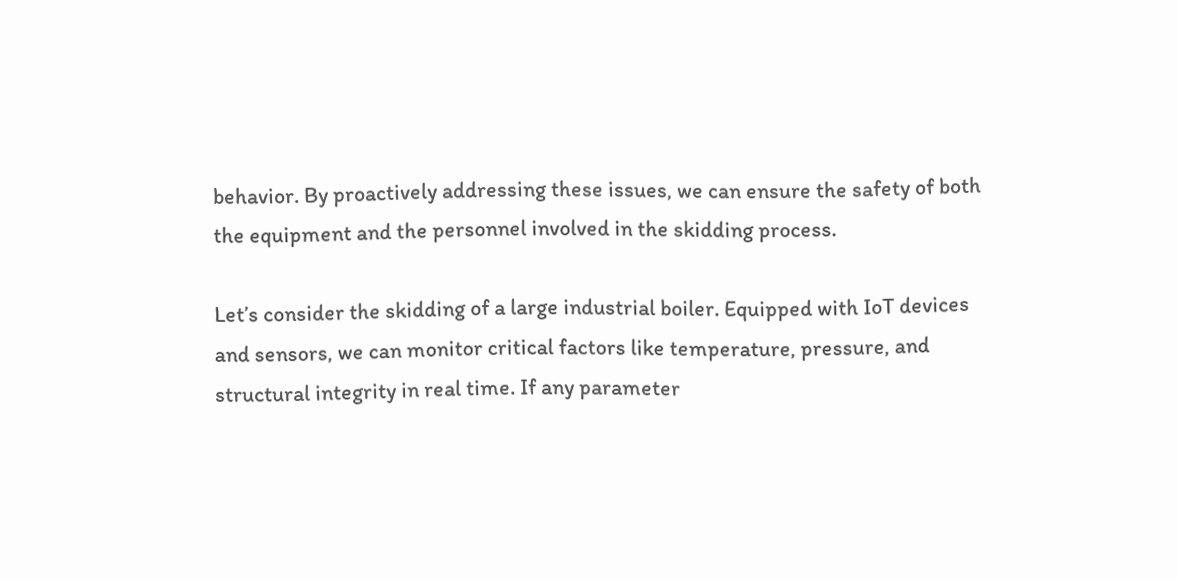behavior. By proactively addressing these issues, we can ensure the safety of both the equipment and the personnel involved in the skidding process.

Let’s consider the skidding of a large industrial boiler. Equipped with IoT devices and sensors, we can monitor critical factors like temperature, pressure, and structural integrity in real time. If any parameter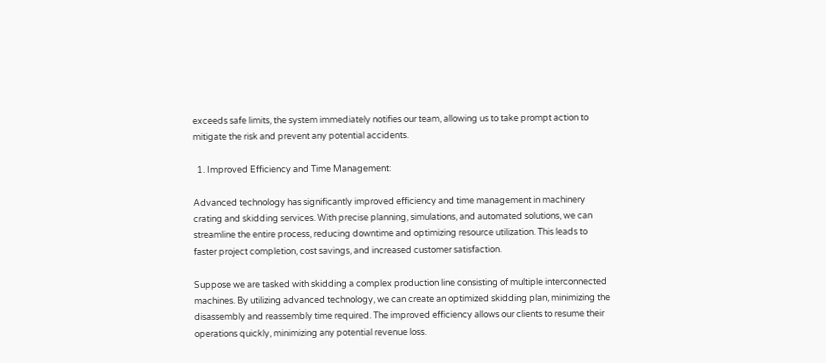exceeds safe limits, the system immediately notifies our team, allowing us to take prompt action to mitigate the risk and prevent any potential accidents.

  1. Improved Efficiency and Time Management:

Advanced technology has significantly improved efficiency and time management in machinery crating and skidding services. With precise planning, simulations, and automated solutions, we can streamline the entire process, reducing downtime and optimizing resource utilization. This leads to faster project completion, cost savings, and increased customer satisfaction.

Suppose we are tasked with skidding a complex production line consisting of multiple interconnected machines. By utilizing advanced technology, we can create an optimized skidding plan, minimizing the disassembly and reassembly time required. The improved efficiency allows our clients to resume their operations quickly, minimizing any potential revenue loss.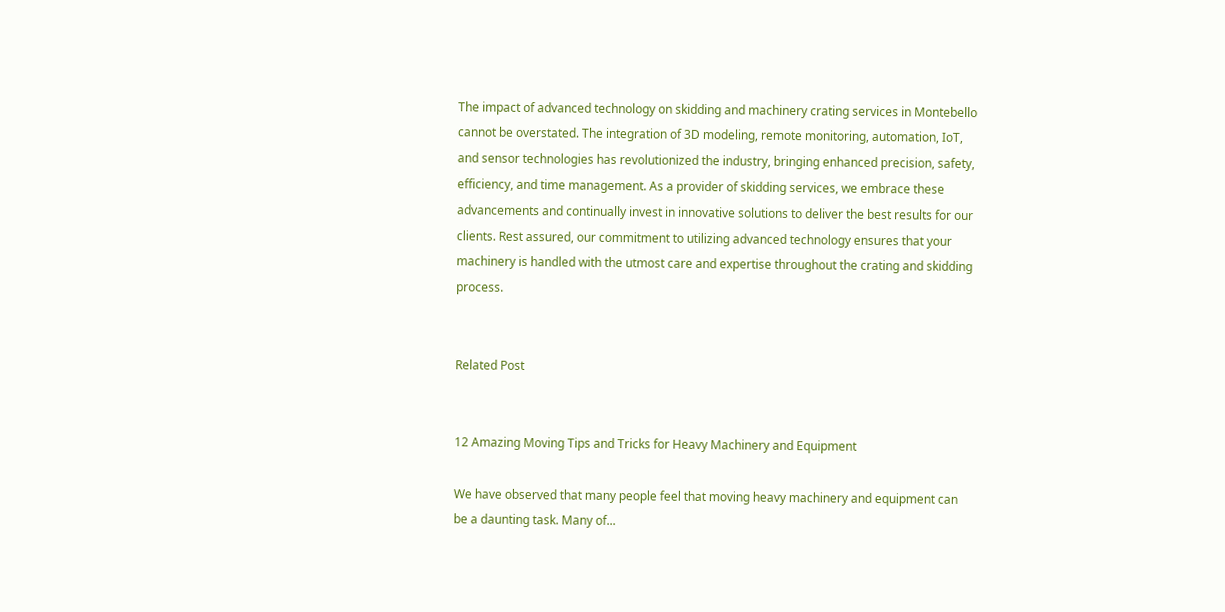The impact of advanced technology on skidding and machinery crating services in Montebello cannot be overstated. The integration of 3D modeling, remote monitoring, automation, IoT, and sensor technologies has revolutionized the industry, bringing enhanced precision, safety, efficiency, and time management. As a provider of skidding services, we embrace these advancements and continually invest in innovative solutions to deliver the best results for our clients. Rest assured, our commitment to utilizing advanced technology ensures that your machinery is handled with the utmost care and expertise throughout the crating and skidding process.


Related Post


12 Amazing Moving Tips and Tricks for Heavy Machinery and Equipment

We have observed that many people feel that moving heavy machinery and equipment can be a daunting task. Many of...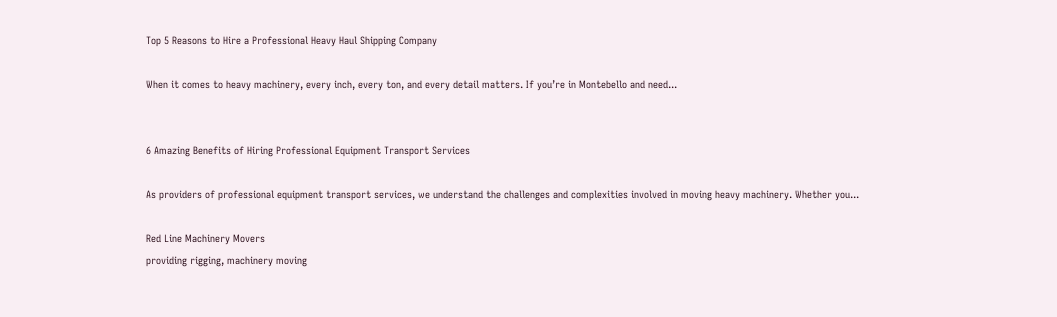Top 5 Reasons to Hire a Professional Heavy Haul Shipping Company

When it comes to heavy machinery, every inch, every ton, and every detail matters. If you’re in Montebello and need...


6 Amazing Benefits of Hiring Professional Equipment Transport Services

As providers of professional equipment transport services, we understand the challenges and complexities involved in moving heavy machinery. Whether you...

Red Line Machinery Movers
providing rigging, machinery moving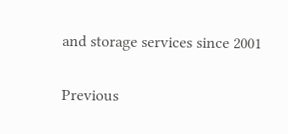and storage services since 2001

Previous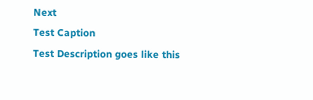Next
Test Caption
Test Description goes like this